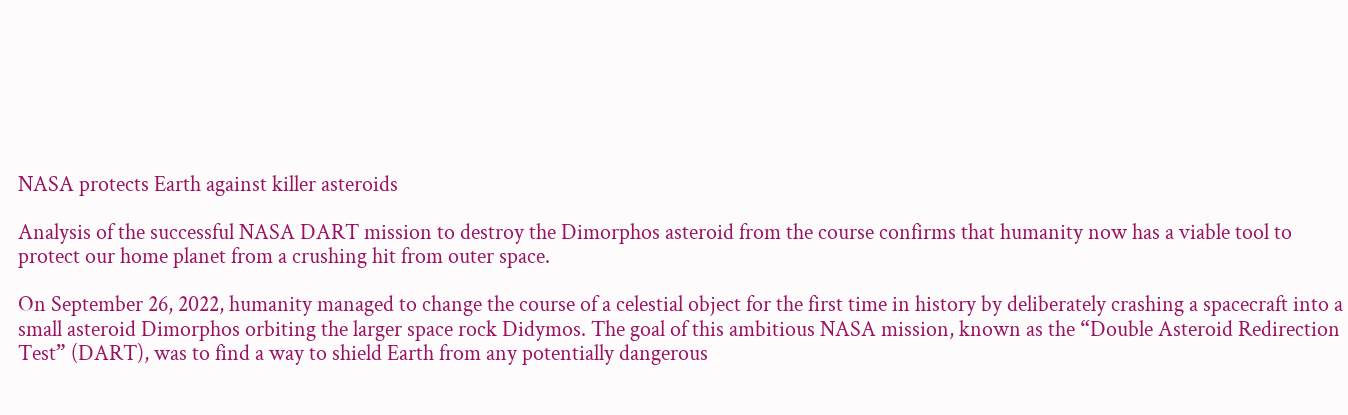NASA protects Earth against killer asteroids

Analysis of the successful NASA DART mission to destroy the Dimorphos asteroid from the course confirms that humanity now has a viable tool to protect our home planet from a crushing hit from outer space.

On September 26, 2022, humanity managed to change the course of a celestial object for the first time in history by deliberately crashing a spacecraft into a small asteroid Dimorphos orbiting the larger space rock Didymos. The goal of this ambitious NASA mission, known as the “Double Asteroid Redirection Test” (DART), was to find a way to shield Earth from any potentially dangerous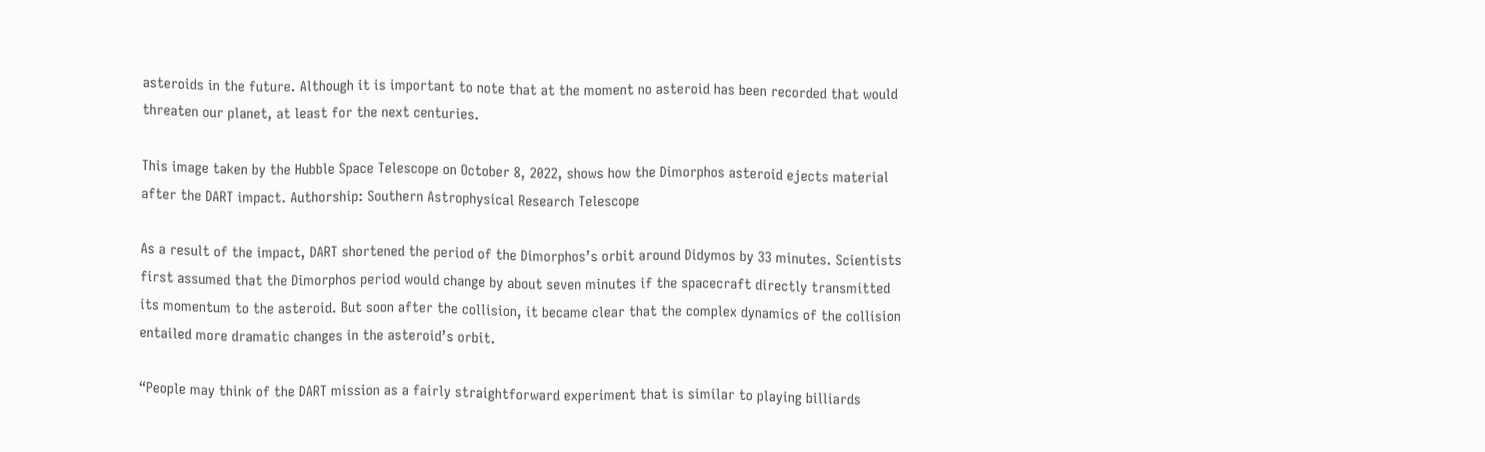asteroids in the future. Although it is important to note that at the moment no asteroid has been recorded that would threaten our planet, at least for the next centuries.

This image taken by the Hubble Space Telescope on October 8, 2022, shows how the Dimorphos asteroid ejects material after the DART impact. Authorship: Southern Astrophysical Research Telescope

As a result of the impact, DART shortened the period of the Dimorphos’s orbit around Didymos by 33 minutes. Scientists first assumed that the Dimorphos period would change by about seven minutes if the spacecraft directly transmitted its momentum to the asteroid. But soon after the collision, it became clear that the complex dynamics of the collision entailed more dramatic changes in the asteroid’s orbit.

“People may think of the DART mission as a fairly straightforward experiment that is similar to playing billiards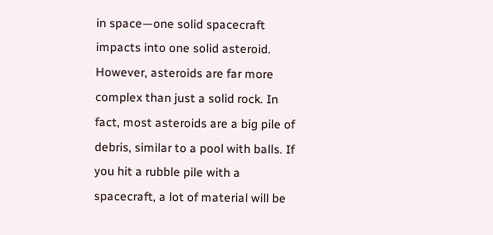in space—one solid spacecraft impacts into one solid asteroid. However, asteroids are far more complex than just a solid rock. In fact, most asteroids are a big pile of debris, similar to a pool with balls. If you hit a rubble pile with a spacecraft, a lot of material will be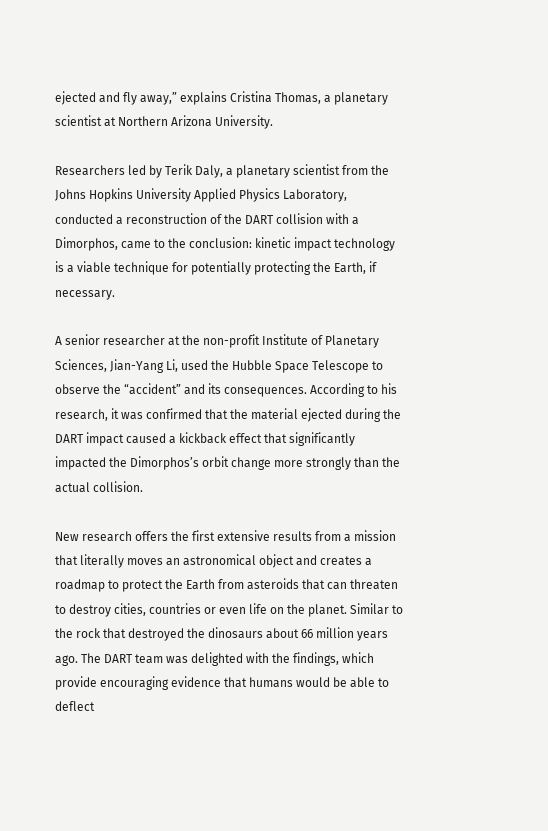ejected and fly away,” explains Cristina Thomas, a planetary scientist at Northern Arizona University.

Researchers led by Terik Daly, a planetary scientist from the Johns Hopkins University Applied Physics Laboratory, conducted a reconstruction of the DART collision with a Dimorphos, came to the conclusion: kinetic impact technology is a viable technique for potentially protecting the Earth, if necessary.

A senior researcher at the non-profit Institute of Planetary Sciences, Jian-Yang Li, used the Hubble Space Telescope to observe the “accident” and its consequences. According to his research, it was confirmed that the material ejected during the DART impact caused a kickback effect that significantly impacted the Dimorphos’s orbit change more strongly than the actual collision.

New research offers the first extensive results from a mission that literally moves an astronomical object and creates a roadmap to protect the Earth from asteroids that can threaten to destroy cities, countries or even life on the planet. Similar to the rock that destroyed the dinosaurs about 66 million years ago. The DART team was delighted with the findings, which provide encouraging evidence that humans would be able to deflect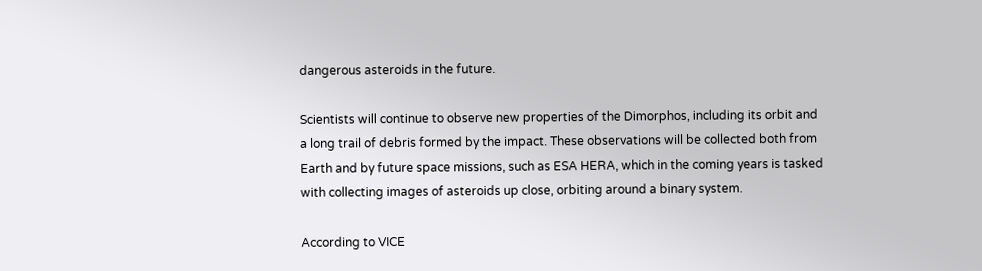dangerous asteroids in the future.

Scientists will continue to observe new properties of the Dimorphos, including its orbit and a long trail of debris formed by the impact. These observations will be collected both from Earth and by future space missions, such as ESA HERA, which in the coming years is tasked with collecting images of asteroids up close, orbiting around a binary system.

According to VICE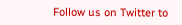Follow us on Twitter to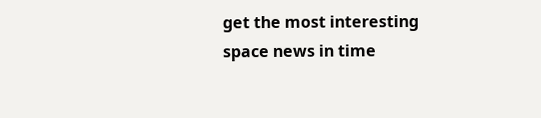get the most interesting space news in time